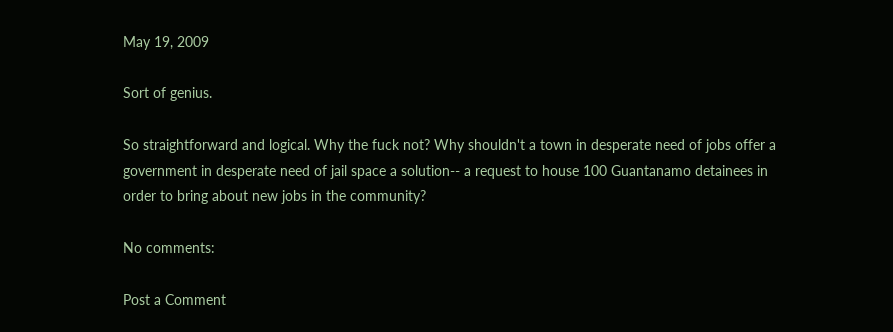May 19, 2009

Sort of genius.

So straightforward and logical. Why the fuck not? Why shouldn't a town in desperate need of jobs offer a government in desperate need of jail space a solution-- a request to house 100 Guantanamo detainees in order to bring about new jobs in the community?

No comments:

Post a Comment